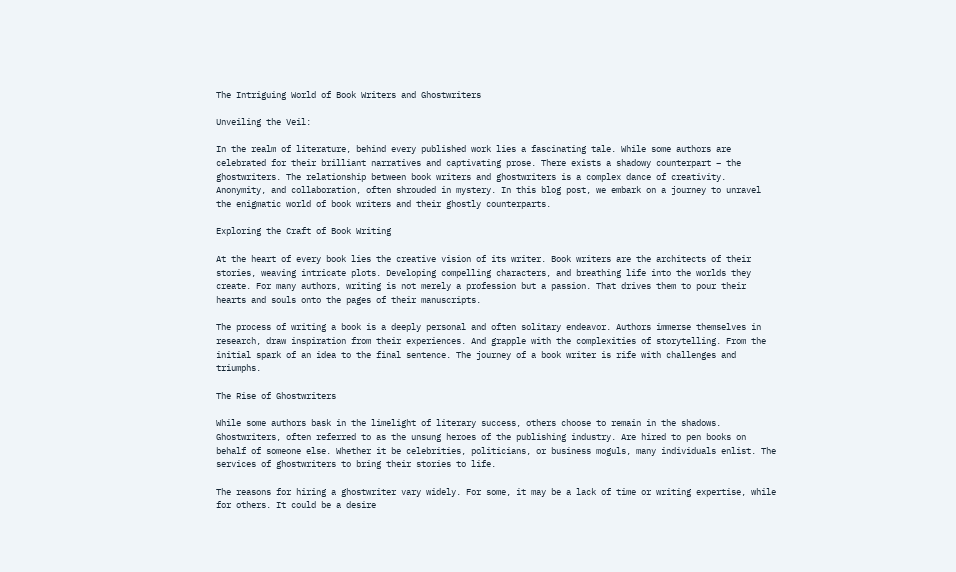The Intriguing World of Book Writers and Ghostwriters

Unveiling the Veil:

In the realm of literature, behind every published work lies a fascinating tale. While some authors are celebrated for their brilliant narratives and captivating prose. There exists a shadowy counterpart – the ghostwriters. The relationship between book writers and ghostwriters is a complex dance of creativity. Anonymity, and collaboration, often shrouded in mystery. In this blog post, we embark on a journey to unravel the enigmatic world of book writers and their ghostly counterparts.

Exploring the Craft of Book Writing

At the heart of every book lies the creative vision of its writer. Book writers are the architects of their stories, weaving intricate plots. Developing compelling characters, and breathing life into the worlds they create. For many authors, writing is not merely a profession but a passion. That drives them to pour their hearts and souls onto the pages of their manuscripts.

The process of writing a book is a deeply personal and often solitary endeavor. Authors immerse themselves in research, draw inspiration from their experiences. And grapple with the complexities of storytelling. From the initial spark of an idea to the final sentence. The journey of a book writer is rife with challenges and triumphs.

The Rise of Ghostwriters

While some authors bask in the limelight of literary success, others choose to remain in the shadows. Ghostwriters, often referred to as the unsung heroes of the publishing industry. Are hired to pen books on behalf of someone else. Whether it be celebrities, politicians, or business moguls, many individuals enlist. The services of ghostwriters to bring their stories to life.

The reasons for hiring a ghostwriter vary widely. For some, it may be a lack of time or writing expertise, while for others. It could be a desire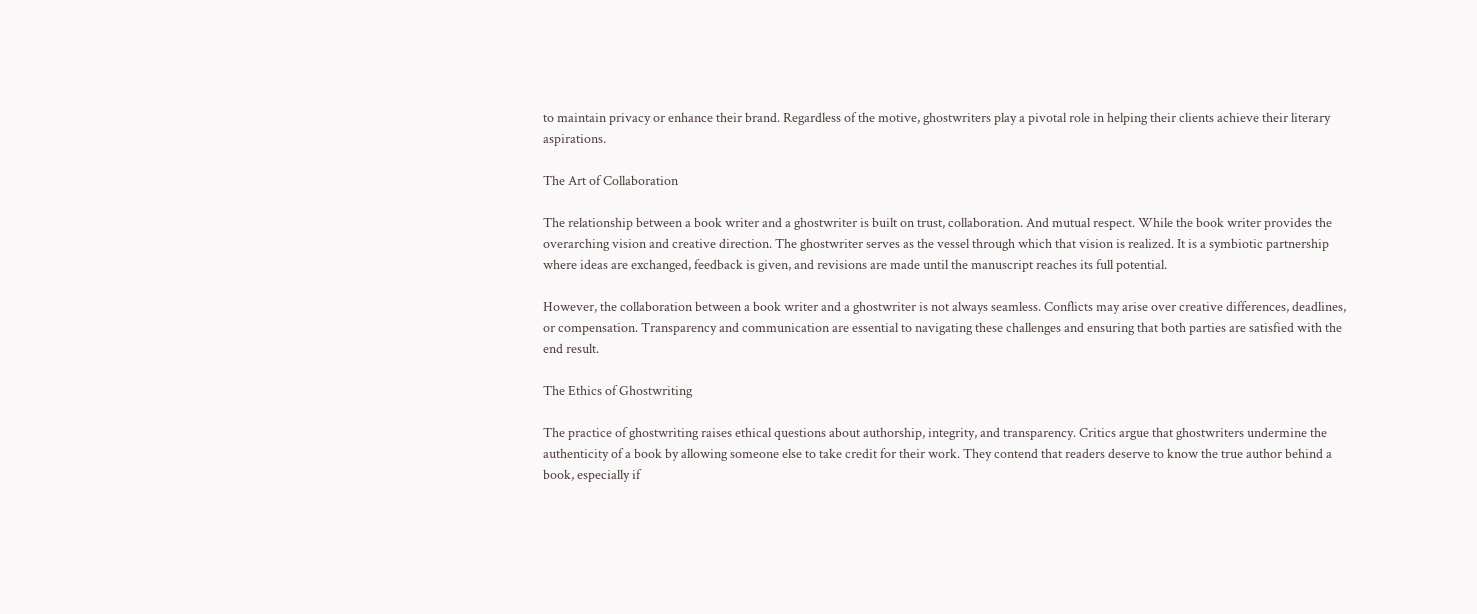to maintain privacy or enhance their brand. Regardless of the motive, ghostwriters play a pivotal role in helping their clients achieve their literary aspirations.

The Art of Collaboration

The relationship between a book writer and a ghostwriter is built on trust, collaboration. And mutual respect. While the book writer provides the overarching vision and creative direction. The ghostwriter serves as the vessel through which that vision is realized. It is a symbiotic partnership where ideas are exchanged, feedback is given, and revisions are made until the manuscript reaches its full potential.

However, the collaboration between a book writer and a ghostwriter is not always seamless. Conflicts may arise over creative differences, deadlines, or compensation. Transparency and communication are essential to navigating these challenges and ensuring that both parties are satisfied with the end result.

The Ethics of Ghostwriting

The practice of ghostwriting raises ethical questions about authorship, integrity, and transparency. Critics argue that ghostwriters undermine the authenticity of a book by allowing someone else to take credit for their work. They contend that readers deserve to know the true author behind a book, especially if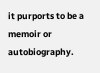it purports to be a memoir or autobiography.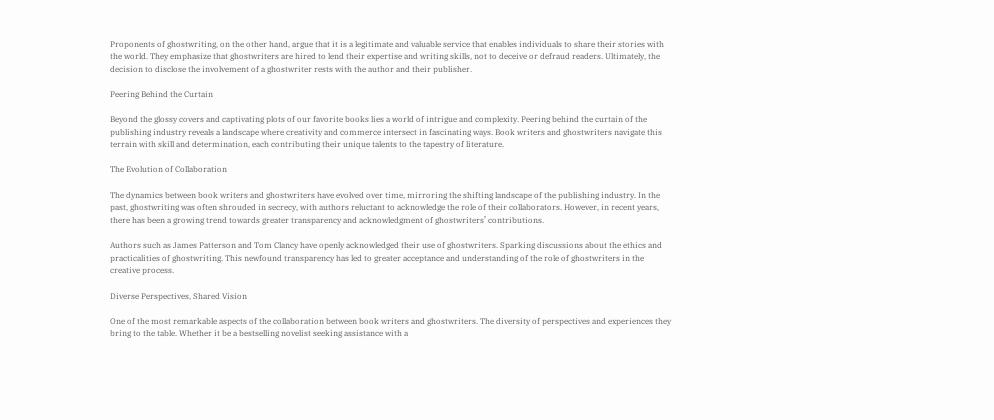Proponents of ghostwriting, on the other hand, argue that it is a legitimate and valuable service that enables individuals to share their stories with the world. They emphasize that ghostwriters are hired to lend their expertise and writing skills, not to deceive or defraud readers. Ultimately, the decision to disclose the involvement of a ghostwriter rests with the author and their publisher.

Peering Behind the Curtain

Beyond the glossy covers and captivating plots of our favorite books lies a world of intrigue and complexity. Peering behind the curtain of the publishing industry reveals a landscape where creativity and commerce intersect in fascinating ways. Book writers and ghostwriters navigate this terrain with skill and determination, each contributing their unique talents to the tapestry of literature.

The Evolution of Collaboration

The dynamics between book writers and ghostwriters have evolved over time, mirroring the shifting landscape of the publishing industry. In the past, ghostwriting was often shrouded in secrecy, with authors reluctant to acknowledge the role of their collaborators. However, in recent years, there has been a growing trend towards greater transparency and acknowledgment of ghostwriters’ contributions.

Authors such as James Patterson and Tom Clancy have openly acknowledged their use of ghostwriters. Sparking discussions about the ethics and practicalities of ghostwriting. This newfound transparency has led to greater acceptance and understanding of the role of ghostwriters in the creative process.

Diverse Perspectives, Shared Vision

One of the most remarkable aspects of the collaboration between book writers and ghostwriters. The diversity of perspectives and experiences they bring to the table. Whether it be a bestselling novelist seeking assistance with a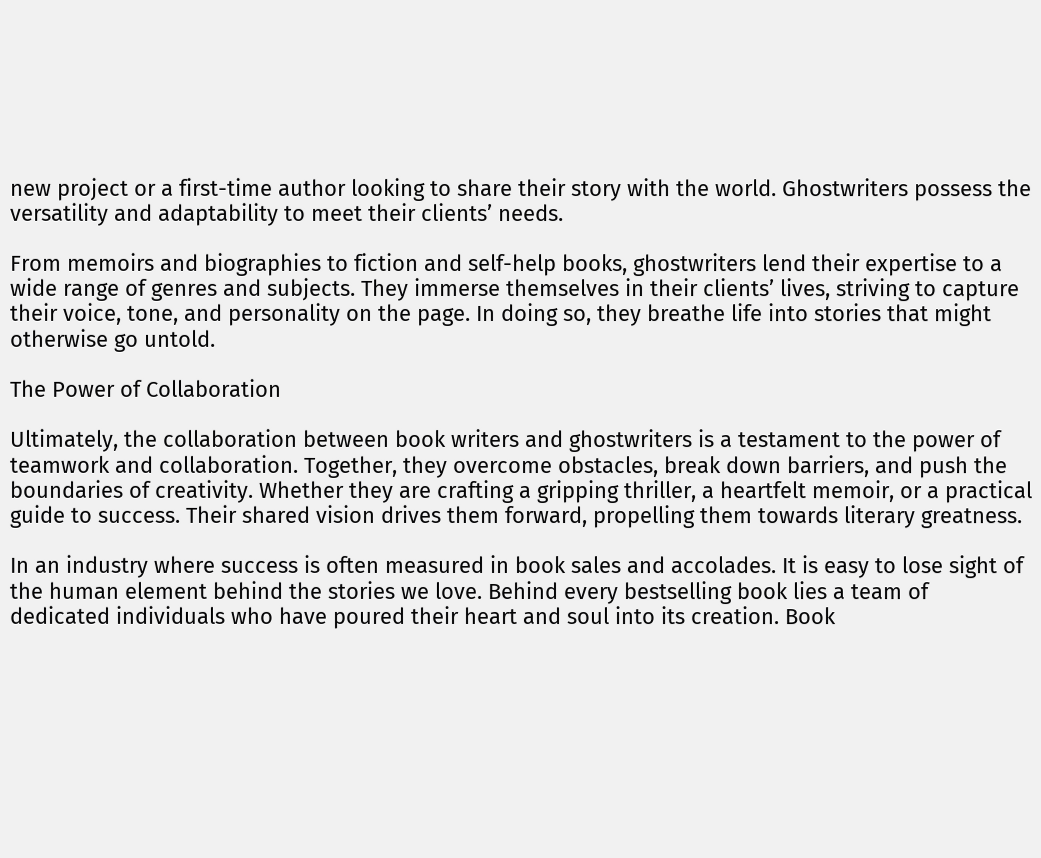new project or a first-time author looking to share their story with the world. Ghostwriters possess the versatility and adaptability to meet their clients’ needs.

From memoirs and biographies to fiction and self-help books, ghostwriters lend their expertise to a wide range of genres and subjects. They immerse themselves in their clients’ lives, striving to capture their voice, tone, and personality on the page. In doing so, they breathe life into stories that might otherwise go untold.

The Power of Collaboration

Ultimately, the collaboration between book writers and ghostwriters is a testament to the power of teamwork and collaboration. Together, they overcome obstacles, break down barriers, and push the boundaries of creativity. Whether they are crafting a gripping thriller, a heartfelt memoir, or a practical guide to success. Their shared vision drives them forward, propelling them towards literary greatness.

In an industry where success is often measured in book sales and accolades. It is easy to lose sight of the human element behind the stories we love. Behind every bestselling book lies a team of dedicated individuals who have poured their heart and soul into its creation. Book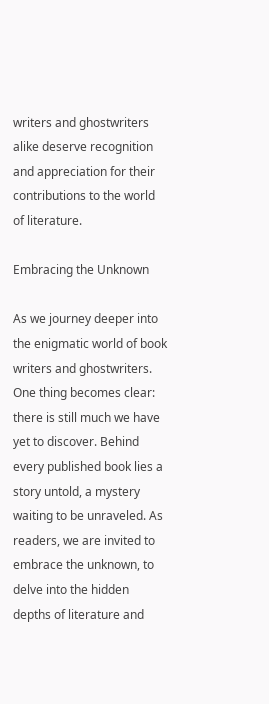writers and ghostwriters alike deserve recognition and appreciation for their contributions to the world of literature.

Embracing the Unknown

As we journey deeper into the enigmatic world of book writers and ghostwriters. One thing becomes clear: there is still much we have yet to discover. Behind every published book lies a story untold, a mystery waiting to be unraveled. As readers, we are invited to embrace the unknown, to delve into the hidden depths of literature and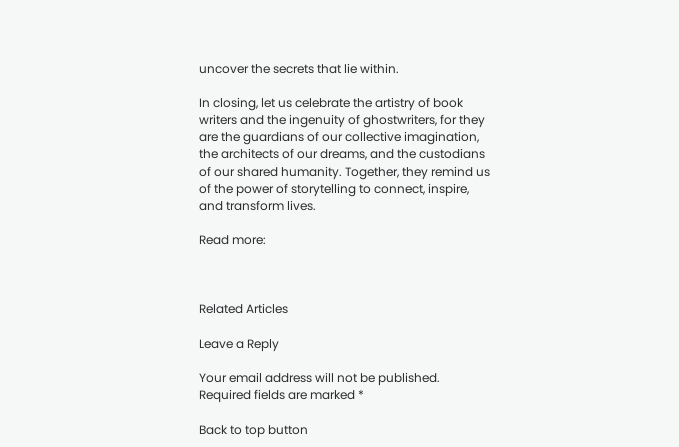uncover the secrets that lie within.

In closing, let us celebrate the artistry of book writers and the ingenuity of ghostwriters, for they are the guardians of our collective imagination, the architects of our dreams, and the custodians of our shared humanity. Together, they remind us of the power of storytelling to connect, inspire, and transform lives.

Read more:



Related Articles

Leave a Reply

Your email address will not be published. Required fields are marked *

Back to top button